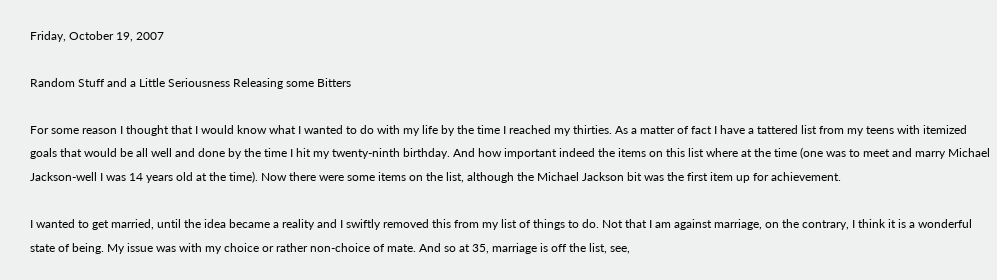Friday, October 19, 2007

Random Stuff and a Little Seriousness Releasing some Bitters

For some reason I thought that I would know what I wanted to do with my life by the time I reached my thirties. As a matter of fact I have a tattered list from my teens with itemized goals that would be all well and done by the time I hit my twenty-ninth birthday. And how important indeed the items on this list where at the time (one was to meet and marry Michael Jackson-well I was 14 years old at the time). Now there were some items on the list, although the Michael Jackson bit was the first item up for achievement.

I wanted to get married, until the idea became a reality and I swiftly removed this from my list of things to do. Not that I am against marriage, on the contrary, I think it is a wonderful state of being. My issue was with my choice or rather non-choice of mate. And so at 35, marriage is off the list, see,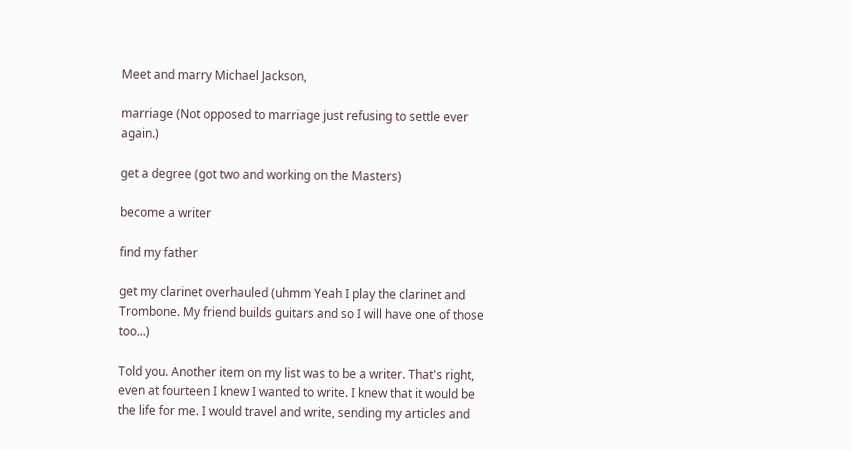Meet and marry Michael Jackson,

marriage (Not opposed to marriage just refusing to settle ever again.)

get a degree (got two and working on the Masters)

become a writer

find my father

get my clarinet overhauled (uhmm Yeah I play the clarinet and Trombone. My friend builds guitars and so I will have one of those too...)

Told you. Another item on my list was to be a writer. That's right, even at fourteen I knew I wanted to write. I knew that it would be the life for me. I would travel and write, sending my articles and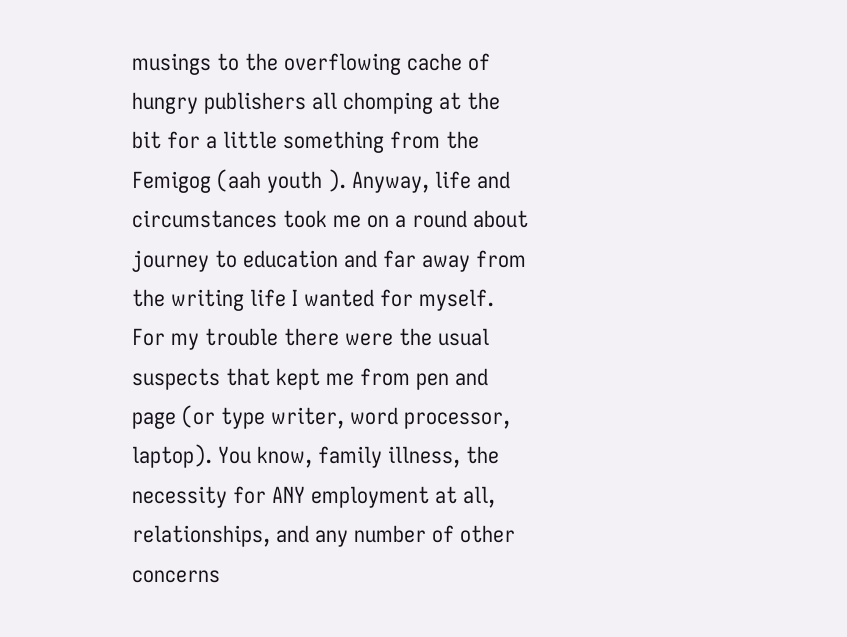musings to the overflowing cache of hungry publishers all chomping at the bit for a little something from the Femigog (aah youth ). Anyway, life and circumstances took me on a round about journey to education and far away from the writing life I wanted for myself. For my trouble there were the usual suspects that kept me from pen and page (or type writer, word processor, laptop). You know, family illness, the necessity for ANY employment at all, relationships, and any number of other concerns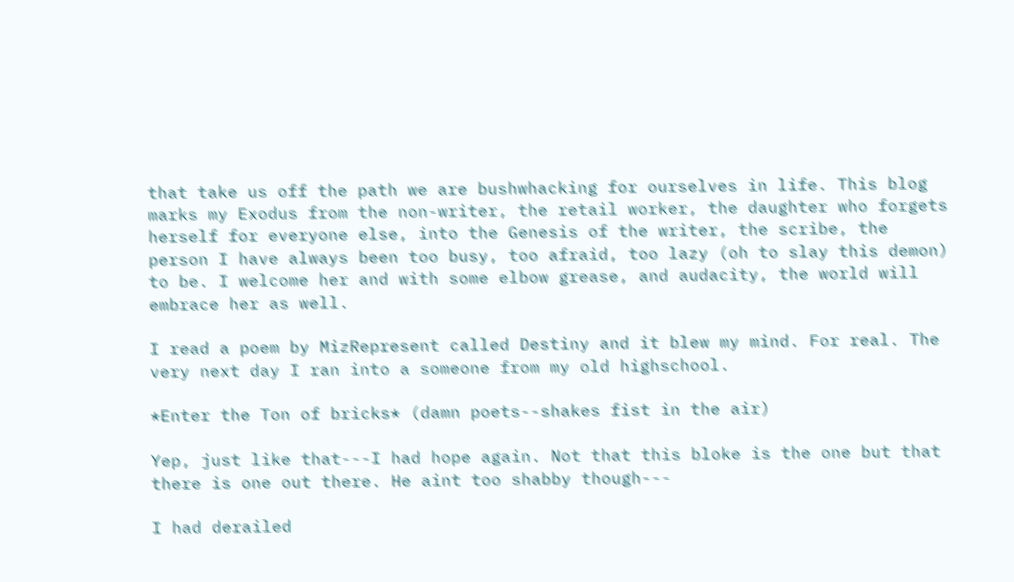that take us off the path we are bushwhacking for ourselves in life. This blog marks my Exodus from the non-writer, the retail worker, the daughter who forgets herself for everyone else, into the Genesis of the writer, the scribe, the person I have always been too busy, too afraid, too lazy (oh to slay this demon) to be. I welcome her and with some elbow grease, and audacity, the world will embrace her as well.

I read a poem by MizRepresent called Destiny and it blew my mind. For real. The very next day I ran into a someone from my old highschool.

*Enter the Ton of bricks* (damn poets--shakes fist in the air)

Yep, just like that---I had hope again. Not that this bloke is the one but that there is one out there. He aint too shabby though---

I had derailed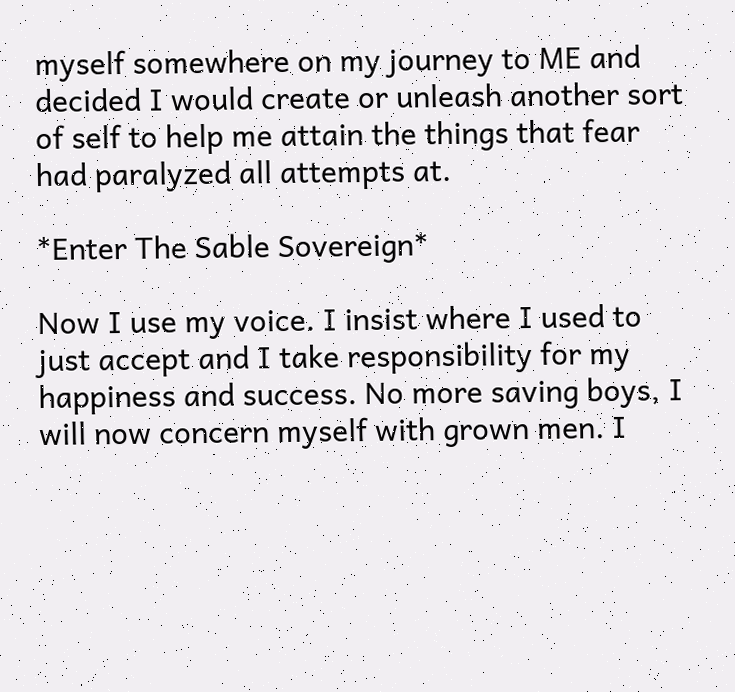myself somewhere on my journey to ME and decided I would create or unleash another sort of self to help me attain the things that fear had paralyzed all attempts at.

*Enter The Sable Sovereign*

Now I use my voice. I insist where I used to just accept and I take responsibility for my happiness and success. No more saving boys, I will now concern myself with grown men. I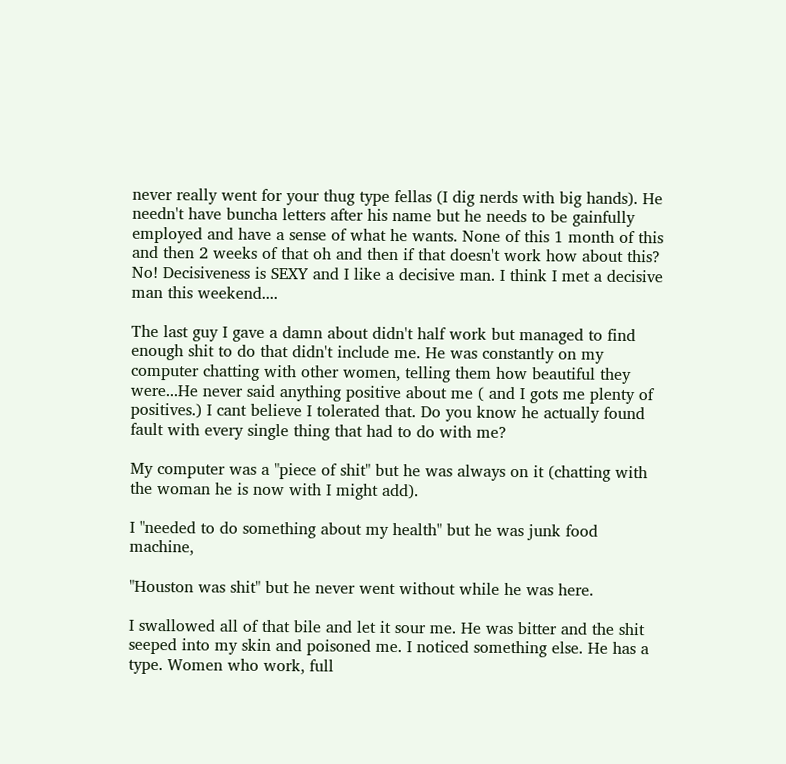never really went for your thug type fellas (I dig nerds with big hands). He needn't have buncha letters after his name but he needs to be gainfully employed and have a sense of what he wants. None of this 1 month of this and then 2 weeks of that oh and then if that doesn't work how about this? No! Decisiveness is SEXY and I like a decisive man. I think I met a decisive man this weekend....

The last guy I gave a damn about didn't half work but managed to find enough shit to do that didn't include me. He was constantly on my computer chatting with other women, telling them how beautiful they were...He never said anything positive about me ( and I gots me plenty of positives.) I cant believe I tolerated that. Do you know he actually found fault with every single thing that had to do with me?

My computer was a "piece of shit" but he was always on it (chatting with the woman he is now with I might add).

I "needed to do something about my health" but he was junk food machine,

"Houston was shit" but he never went without while he was here.

I swallowed all of that bile and let it sour me. He was bitter and the shit seeped into my skin and poisoned me. I noticed something else. He has a type. Women who work, full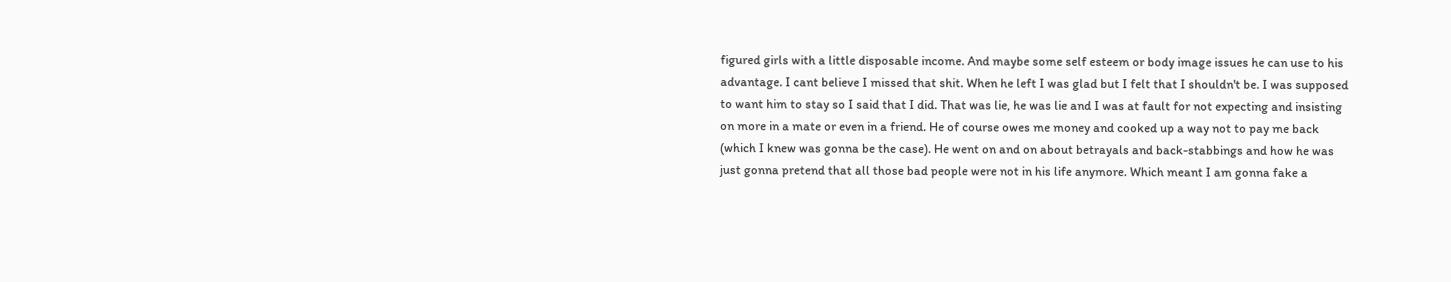figured girls with a little disposable income. And maybe some self esteem or body image issues he can use to his advantage. I cant believe I missed that shit. When he left I was glad but I felt that I shouldn't be. I was supposed to want him to stay so I said that I did. That was lie, he was lie and I was at fault for not expecting and insisting on more in a mate or even in a friend. He of course owes me money and cooked up a way not to pay me back (which I knew was gonna be the case). He went on and on about betrayals and back-stabbings and how he was just gonna pretend that all those bad people were not in his life anymore. Which meant I am gonna fake a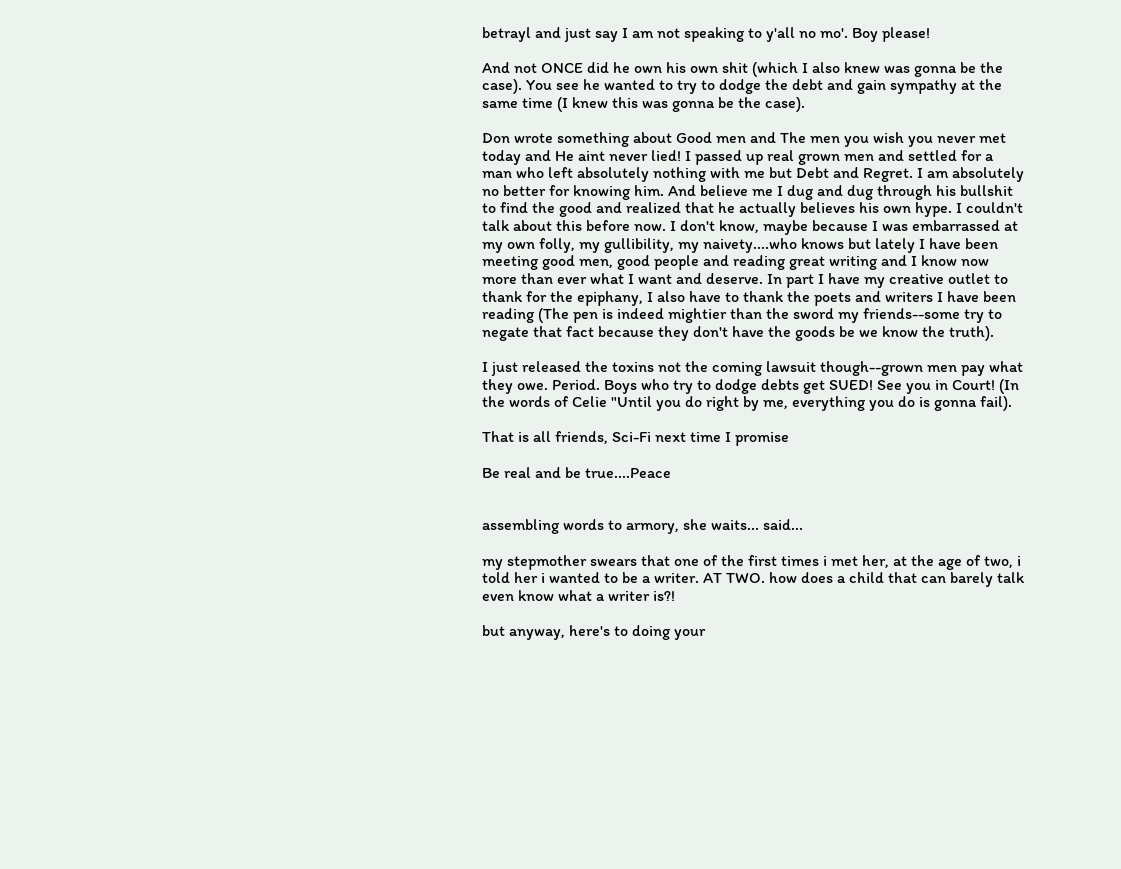betrayl and just say I am not speaking to y'all no mo'. Boy please!

And not ONCE did he own his own shit (which I also knew was gonna be the case). You see he wanted to try to dodge the debt and gain sympathy at the same time (I knew this was gonna be the case).

Don wrote something about Good men and The men you wish you never met today and He aint never lied! I passed up real grown men and settled for a man who left absolutely nothing with me but Debt and Regret. I am absolutely no better for knowing him. And believe me I dug and dug through his bullshit to find the good and realized that he actually believes his own hype. I couldn't talk about this before now. I don't know, maybe because I was embarrassed at my own folly, my gullibility, my naivety....who knows but lately I have been meeting good men, good people and reading great writing and I know now more than ever what I want and deserve. In part I have my creative outlet to thank for the epiphany, I also have to thank the poets and writers I have been reading (The pen is indeed mightier than the sword my friends--some try to negate that fact because they don't have the goods be we know the truth).

I just released the toxins not the coming lawsuit though--grown men pay what they owe. Period. Boys who try to dodge debts get SUED! See you in Court! (In the words of Celie "Until you do right by me, everything you do is gonna fail).

That is all friends, Sci-Fi next time I promise

Be real and be true....Peace


assembling words to armory, she waits... said...

my stepmother swears that one of the first times i met her, at the age of two, i told her i wanted to be a writer. AT TWO. how does a child that can barely talk even know what a writer is?!

but anyway, here's to doing your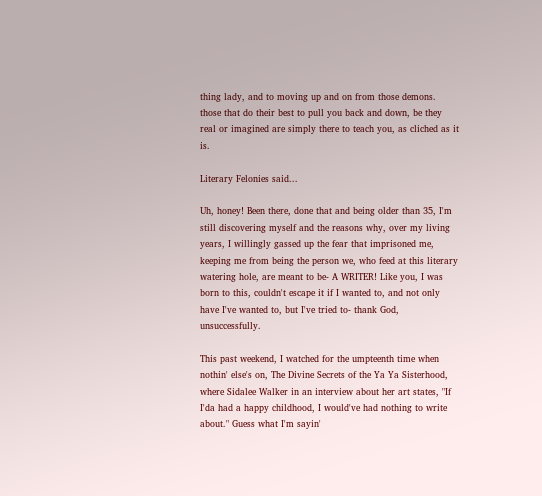thing lady, and to moving up and on from those demons. those that do their best to pull you back and down, be they real or imagined are simply there to teach you, as cliched as it is.

Literary Felonies said...

Uh, honey! Been there, done that and being older than 35, I'm still discovering myself and the reasons why, over my living years, I willingly gassed up the fear that imprisoned me, keeping me from being the person we, who feed at this literary watering hole, are meant to be- A WRITER! Like you, I was born to this, couldn't escape it if I wanted to, and not only have I've wanted to, but I've tried to- thank God, unsuccessfully.

This past weekend, I watched for the umpteenth time when nothin' else's on, The Divine Secrets of the Ya Ya Sisterhood, where Sidalee Walker in an interview about her art states, "If I'da had a happy childhood, I would've had nothing to write about." Guess what I'm sayin'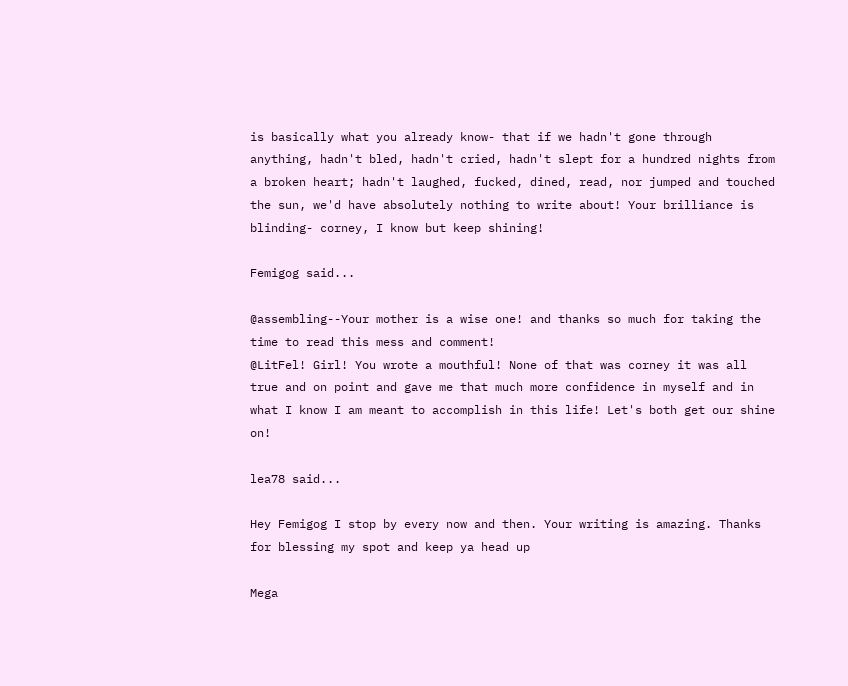is basically what you already know- that if we hadn't gone through anything, hadn't bled, hadn't cried, hadn't slept for a hundred nights from a broken heart; hadn't laughed, fucked, dined, read, nor jumped and touched the sun, we'd have absolutely nothing to write about! Your brilliance is blinding- corney, I know but keep shining!

Femigog said...

@assembling--Your mother is a wise one! and thanks so much for taking the time to read this mess and comment!
@LitFel! Girl! You wrote a mouthful! None of that was corney it was all true and on point and gave me that much more confidence in myself and in what I know I am meant to accomplish in this life! Let's both get our shine on!

lea78 said...

Hey Femigog I stop by every now and then. Your writing is amazing. Thanks for blessing my spot and keep ya head up

Mega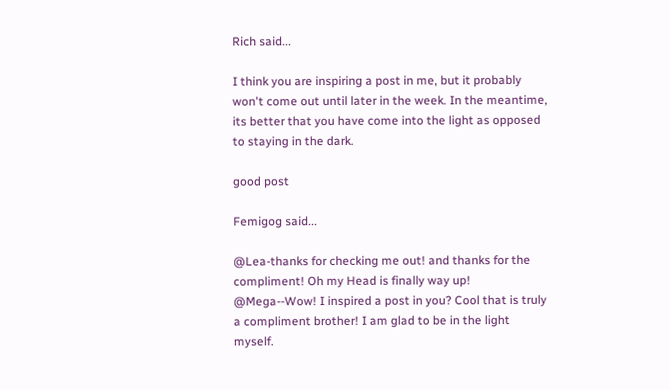Rich said...

I think you are inspiring a post in me, but it probably won't come out until later in the week. In the meantime, its better that you have come into the light as opposed to staying in the dark.

good post

Femigog said...

@Lea-thanks for checking me out! and thanks for the compliment! Oh my Head is finally way up!
@Mega--Wow! I inspired a post in you? Cool that is truly a compliment brother! I am glad to be in the light myself.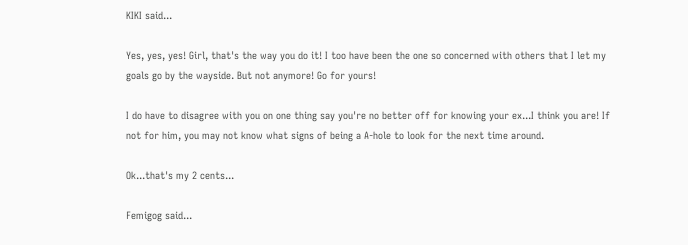KIKI said...

Yes, yes, yes! Girl, that's the way you do it! I too have been the one so concerned with others that I let my goals go by the wayside. But not anymore! Go for yours!

I do have to disagree with you on one thing say you're no better off for knowing your ex...I think you are! If not for him, you may not know what signs of being a A-hole to look for the next time around.

Ok...that's my 2 cents...

Femigog said...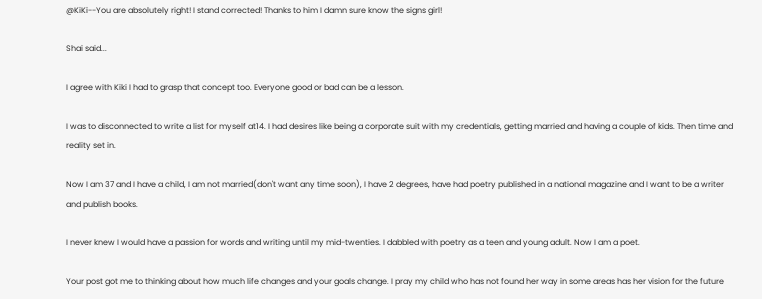@KiKi--You are absolutely right! I stand corrected! Thanks to him I damn sure know the signs girl!

Shai said...

I agree with Kiki I had to grasp that concept too. Everyone good or bad can be a lesson.

I was to disconnected to write a list for myself at14. I had desires like being a corporate suit with my credentials, getting married and having a couple of kids. Then time and reality set in.

Now I am 37 and I have a child, I am not married(don't want any time soon), I have 2 degrees, have had poetry published in a national magazine and I want to be a writer and publish books.

I never knew I would have a passion for words and writing until my mid-twenties. I dabbled with poetry as a teen and young adult. Now I am a poet.

Your post got me to thinking about how much life changes and your goals change. I pray my child who has not found her way in some areas has her vision for the future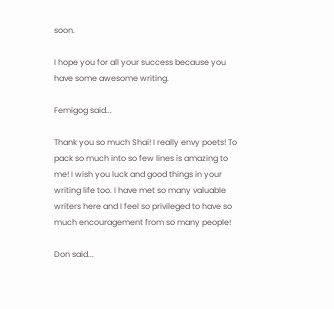soon.

I hope you for all your success because you have some awesome writing.

Femigog said...

Thank you so much Shai! I really envy poets! To pack so much into so few lines is amazing to me! I wish you luck and good things in your writing life too. I have met so many valuable writers here and I feel so privileged to have so much encouragement from so many people!

Don said...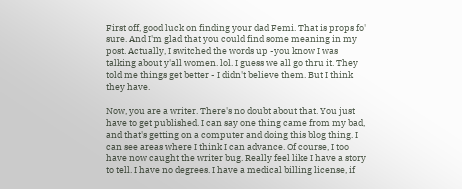First off, good luck on finding your dad Femi. That is props fo' sure. And I'm glad that you could find some meaning in my post. Actually, I switched the words up -you know I was talking about y'all women. lol. I guess we all go thru it. They told me things get better - I didn't believe them. But I think they have.

Now, you are a writer. There's no doubt about that. You just have to get published. I can say one thing came from my bad, and that's getting on a computer and doing this blog thing. I can see areas where I think I can advance. Of course, I too have now caught the writer bug. Really feel like I have a story to tell. I have no degrees. I have a medical billing license, if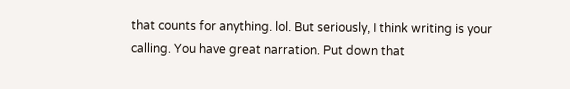that counts for anything. lol. But seriously, I think writing is your calling. You have great narration. Put down that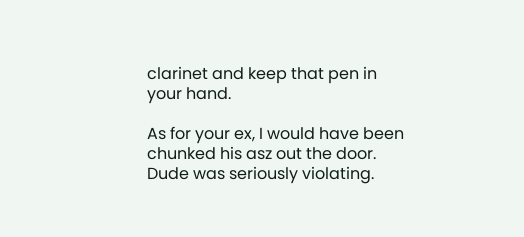clarinet and keep that pen in your hand.

As for your ex, I would have been chunked his asz out the door. Dude was seriously violating.